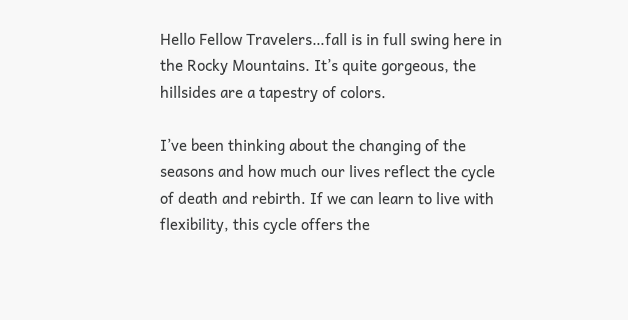Hello Fellow Travelers…fall is in full swing here in the Rocky Mountains. It’s quite gorgeous, the hillsides are a tapestry of colors.

I’ve been thinking about the changing of the seasons and how much our lives reflect the cycle of death and rebirth. If we can learn to live with flexibility, this cycle offers the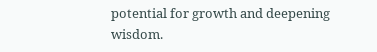potential for growth and deepening wisdom.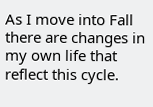As I move into Fall there are changes in my own life that reflect this cycle.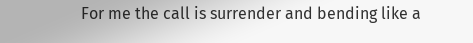For me the call is surrender and bending like a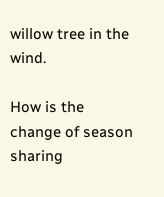willow tree in the wind.

How is the change of season sharing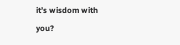it’s wisdom with you?